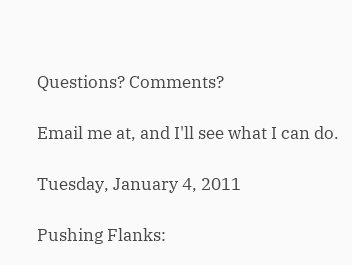Questions? Comments?

Email me at, and I'll see what I can do.

Tuesday, January 4, 2011

Pushing Flanks: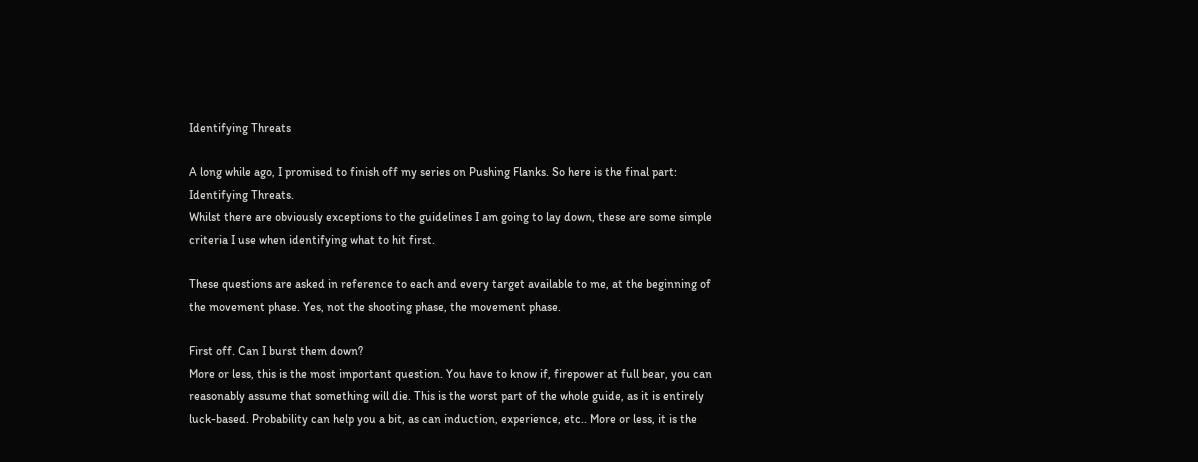Identifying Threats

A long while ago, I promised to finish off my series on Pushing Flanks. So here is the final part: Identifying Threats.
Whilst there are obviously exceptions to the guidelines I am going to lay down, these are some simple criteria I use when identifying what to hit first.

These questions are asked in reference to each and every target available to me, at the beginning of the movement phase. Yes, not the shooting phase, the movement phase.

First off. Can I burst them down?
More or less, this is the most important question. You have to know if, firepower at full bear, you can reasonably assume that something will die. This is the worst part of the whole guide, as it is entirely luck-based. Probability can help you a bit, as can induction, experience, etc.. More or less, it is the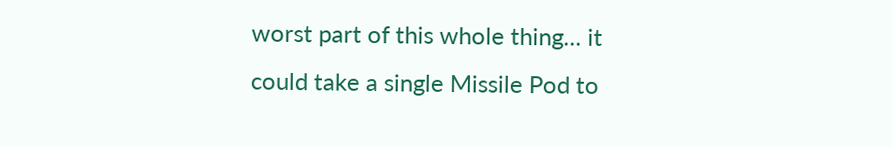worst part of this whole thing... it could take a single Missile Pod to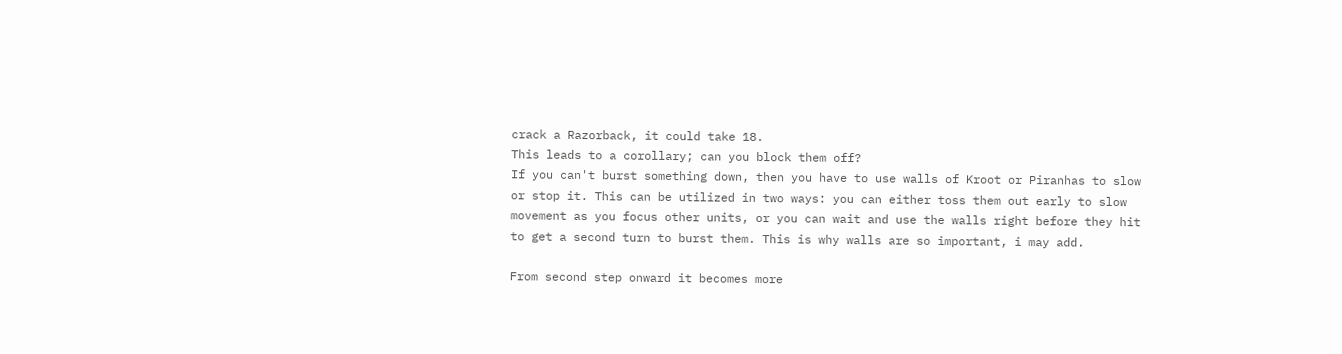crack a Razorback, it could take 18.
This leads to a corollary; can you block them off?
If you can't burst something down, then you have to use walls of Kroot or Piranhas to slow or stop it. This can be utilized in two ways: you can either toss them out early to slow movement as you focus other units, or you can wait and use the walls right before they hit to get a second turn to burst them. This is why walls are so important, i may add.

From second step onward it becomes more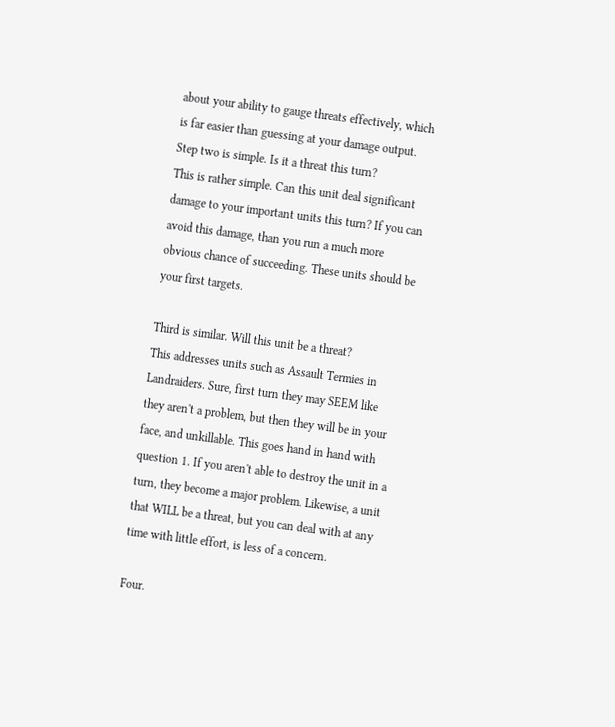about your ability to gauge threats effectively, which is far easier than guessing at your damage output.
Step two is simple. Is it a threat this turn?
This is rather simple. Can this unit deal significant damage to your important units this turn? If you can avoid this damage, than you run a much more obvious chance of succeeding. These units should be your first targets.

Third is similar. Will this unit be a threat?
This addresses units such as Assault Termies in Landraiders. Sure, first turn they may SEEM like they aren't a problem, but then they will be in your face, and unkillable. This goes hand in hand with question 1. If you aren't able to destroy the unit in a turn, they become a major problem. Likewise, a unit that WILL be a threat, but you can deal with at any time with little effort, is less of a concern.

Four.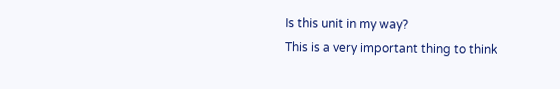Is this unit in my way?
This is a very important thing to think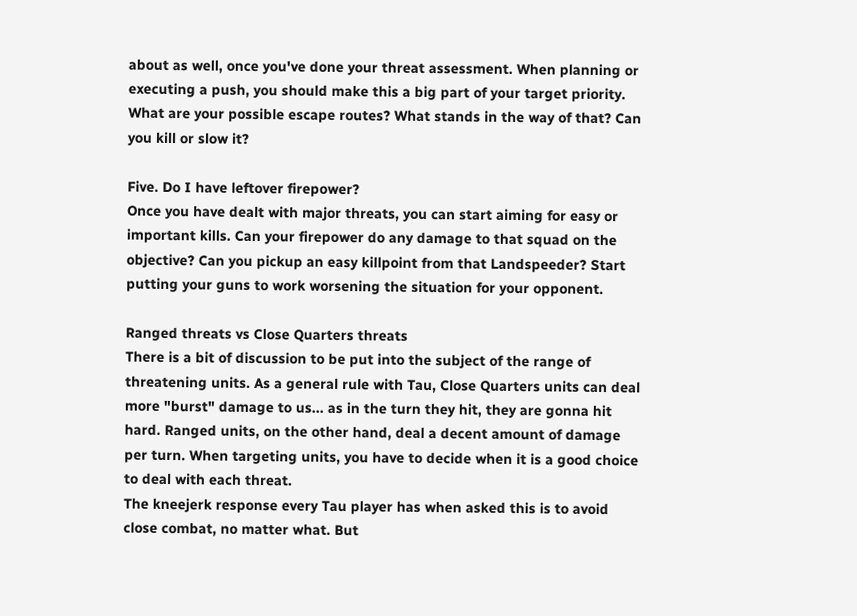about as well, once you've done your threat assessment. When planning or executing a push, you should make this a big part of your target priority. What are your possible escape routes? What stands in the way of that? Can you kill or slow it?

Five. Do I have leftover firepower?
Once you have dealt with major threats, you can start aiming for easy or important kills. Can your firepower do any damage to that squad on the objective? Can you pickup an easy killpoint from that Landspeeder? Start putting your guns to work worsening the situation for your opponent.

Ranged threats vs Close Quarters threats
There is a bit of discussion to be put into the subject of the range of threatening units. As a general rule with Tau, Close Quarters units can deal more "burst" damage to us... as in the turn they hit, they are gonna hit hard. Ranged units, on the other hand, deal a decent amount of damage per turn. When targeting units, you have to decide when it is a good choice to deal with each threat.
The kneejerk response every Tau player has when asked this is to avoid close combat, no matter what. But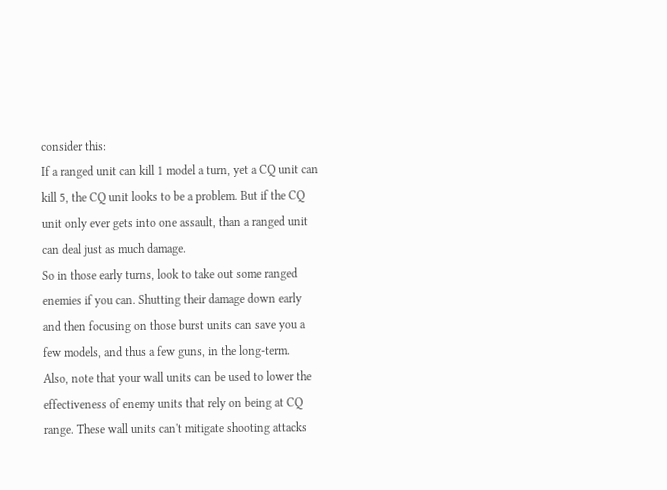consider this:
If a ranged unit can kill 1 model a turn, yet a CQ unit can kill 5, the CQ unit looks to be a problem. But if the CQ unit only ever gets into one assault, than a ranged unit can deal just as much damage.
So in those early turns, look to take out some ranged enemies if you can. Shutting their damage down early and then focusing on those burst units can save you a few models, and thus a few guns, in the long-term.
Also, note that your wall units can be used to lower the effectiveness of enemy units that rely on being at CQ range. These wall units can't mitigate shooting attacks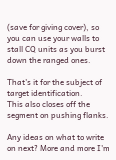(save for giving cover), so you can use your walls to stall CQ units as you burst down the ranged ones.

That's it for the subject of target identification.
This also closes off the segment on pushing flanks.

Any ideas on what to write on next? More and more I'm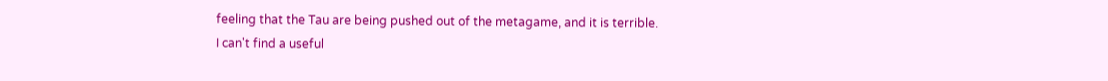feeling that the Tau are being pushed out of the metagame, and it is terrible. I can't find a useful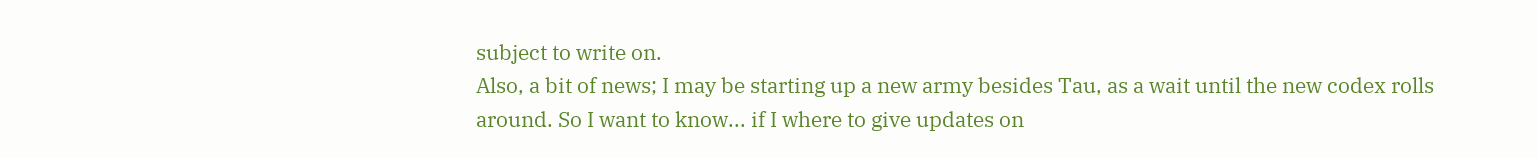subject to write on.
Also, a bit of news; I may be starting up a new army besides Tau, as a wait until the new codex rolls around. So I want to know... if I where to give updates on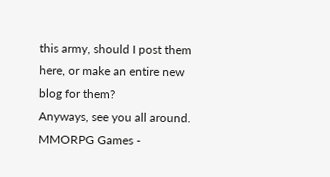this army, should I post them here, or make an entire new blog for them?
Anyways, see you all around.
MMORPG Games -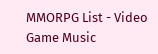MMORPG List - Video Game Music